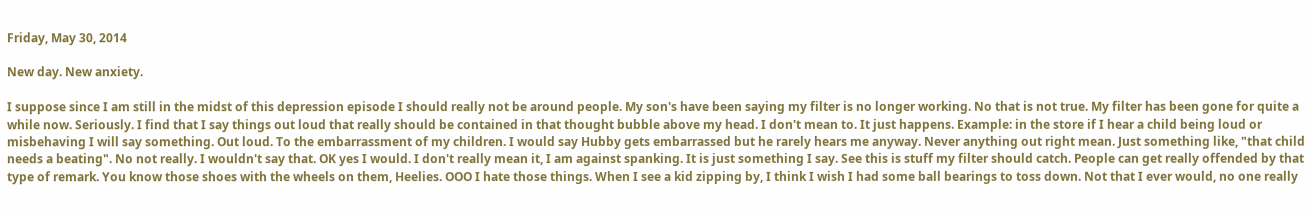Friday, May 30, 2014

New day. New anxiety.

I suppose since I am still in the midst of this depression episode I should really not be around people. My son's have been saying my filter is no longer working. No that is not true. My filter has been gone for quite a while now. Seriously. I find that I say things out loud that really should be contained in that thought bubble above my head. I don't mean to. It just happens. Example: in the store if I hear a child being loud or misbehaving I will say something. Out loud. To the embarrassment of my children. I would say Hubby gets embarrassed but he rarely hears me anyway. Never anything out right mean. Just something like, "that child needs a beating". No not really. I wouldn't say that. OK yes I would. I don't really mean it, I am against spanking. It is just something I say. See this is stuff my filter should catch. People can get really offended by that type of remark. You know those shoes with the wheels on them, Heelies. OOO I hate those things. When I see a kid zipping by, I think I wish I had some ball bearings to toss down. Not that I ever would, no one really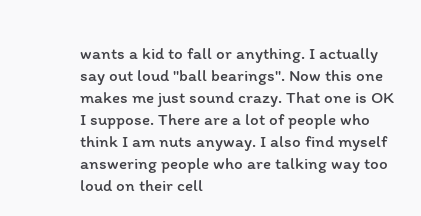wants a kid to fall or anything. I actually say out loud "ball bearings". Now this one makes me just sound crazy. That one is OK I suppose. There are a lot of people who think I am nuts anyway. I also find myself answering people who are talking way too loud on their cell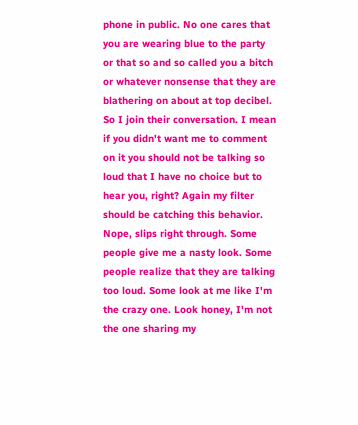phone in public. No one cares that you are wearing blue to the party or that so and so called you a bitch or whatever nonsense that they are blathering on about at top decibel. So I join their conversation. I mean if you didn't want me to comment on it you should not be talking so loud that I have no choice but to hear you, right? Again my filter should be catching this behavior. Nope, slips right through. Some people give me a nasty look. Some people realize that they are talking too loud. Some look at me like I'm the crazy one. Look honey, I'm not the one sharing my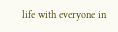life with everyone in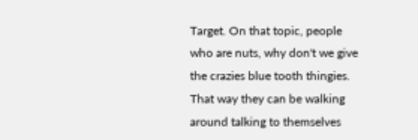Target. On that topic, people who are nuts, why don't we give the crazies blue tooth thingies. That way they can be walking around talking to themselves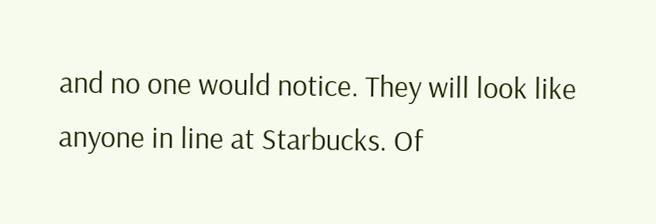and no one would notice. They will look like anyone in line at Starbucks. Of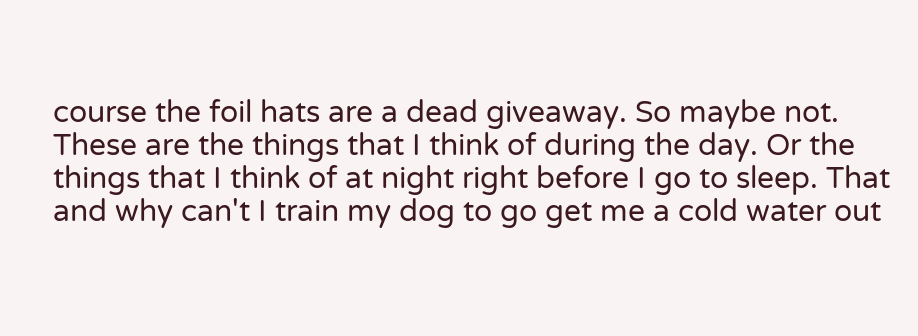course the foil hats are a dead giveaway. So maybe not. These are the things that I think of during the day. Or the things that I think of at night right before I go to sleep. That and why can't I train my dog to go get me a cold water out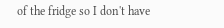of the fridge so I don't have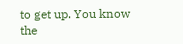to get up. You know the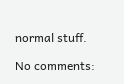normal stuff.

No comments: